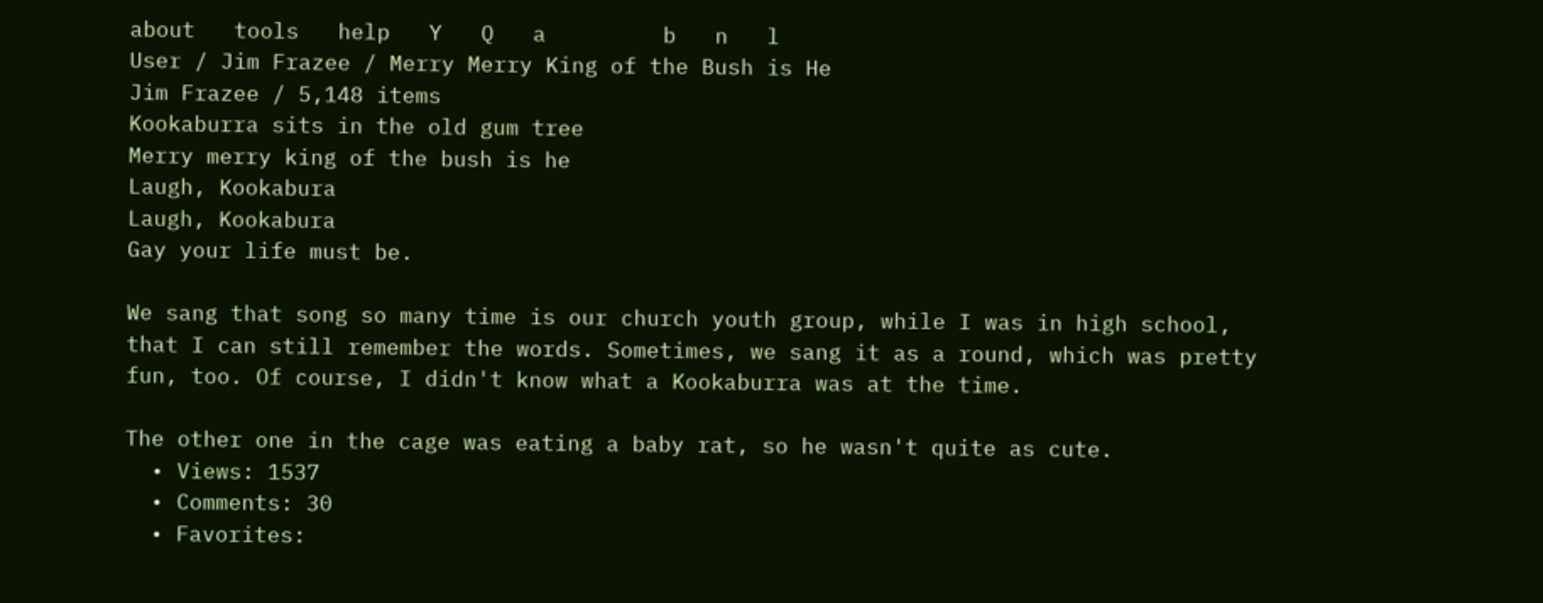about   tools   help   Y   Q   a         b   n   l
User / Jim Frazee / Merry Merry King of the Bush is He
Jim Frazee / 5,148 items
Kookaburra sits in the old gum tree
Merry merry king of the bush is he
Laugh, Kookabura
Laugh, Kookabura
Gay your life must be.

We sang that song so many time is our church youth group, while I was in high school, that I can still remember the words. Sometimes, we sang it as a round, which was pretty fun, too. Of course, I didn't know what a Kookaburra was at the time.

The other one in the cage was eating a baby rat, so he wasn't quite as cute.
  • Views: 1537
  • Comments: 30
  • Favorites: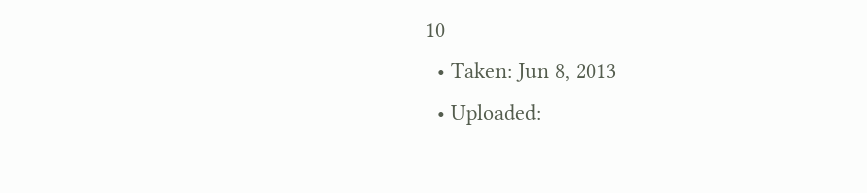10
  • Taken: Jun 8, 2013
  • Uploaded: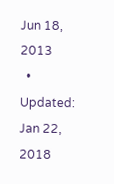Jun 18, 2013
  • Updated: Jan 22, 2018